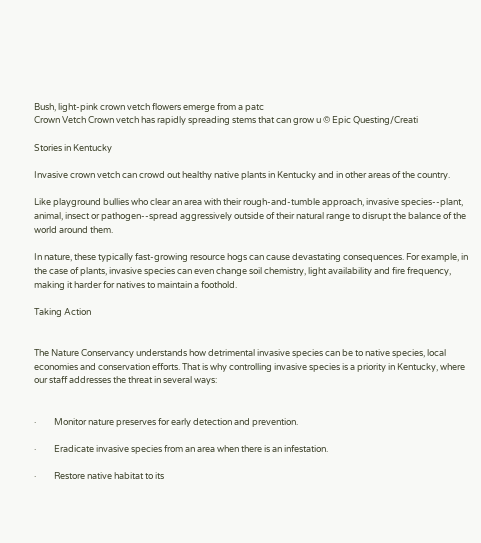Bush, light-pink crown vetch flowers emerge from a patc
Crown Vetch Crown vetch has rapidly spreading stems that can grow u © Epic Questing/Creati

Stories in Kentucky

Invasive crown vetch can crowd out healthy native plants in Kentucky and in other areas of the country.

Like playground bullies who clear an area with their rough-and-tumble approach, invasive species--plant, animal, insect or pathogen--spread aggressively outside of their natural range to disrupt the balance of the world around them.

In nature, these typically fast-growing resource hogs can cause devastating consequences. For example, in the case of plants, invasive species can even change soil chemistry, light availability and fire frequency, making it harder for natives to maintain a foothold.

Taking Action


The Nature Conservancy understands how detrimental invasive species can be to native species, local economies and conservation efforts. That is why controlling invasive species is a priority in Kentucky, where our staff addresses the threat in several ways:


·         Monitor nature preserves for early detection and prevention.

·         Eradicate invasive species from an area when there is an infestation.

·         Restore native habitat to its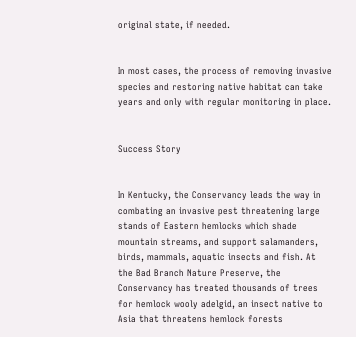original state, if needed.


In most cases, the process of removing invasive species and restoring native habitat can take years and only with regular monitoring in place.


Success Story


In Kentucky, the Conservancy leads the way in combating an invasive pest threatening large stands of Eastern hemlocks which shade mountain streams, and support salamanders, birds, mammals, aquatic insects and fish. At the Bad Branch Nature Preserve, the Conservancy has treated thousands of trees for hemlock wooly adelgid, an insect native to Asia that threatens hemlock forests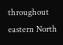throughout eastern North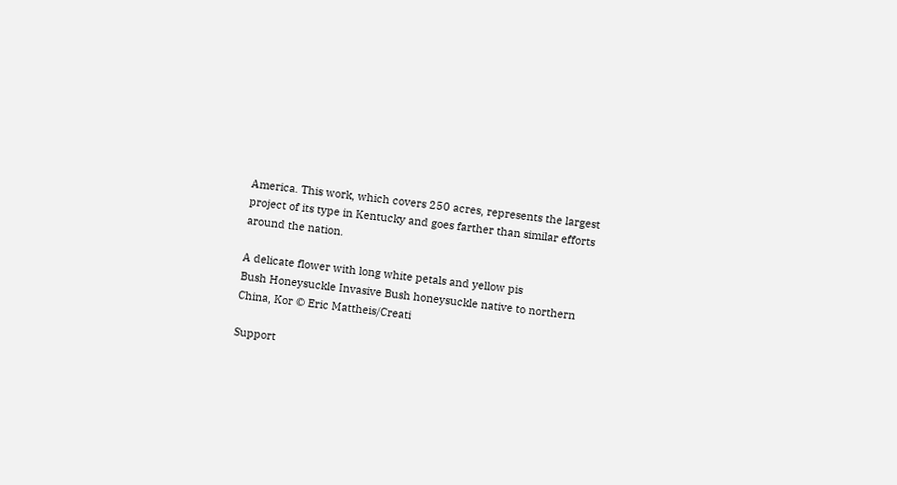America. This work, which covers 250 acres, represents the largest project of its type in Kentucky and goes farther than similar efforts around the nation.

A delicate flower with long white petals and yellow pis
Bush Honeysuckle Invasive Bush honeysuckle native to northern China, Kor © Eric Mattheis/Creati

Support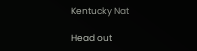Kentucky Nat

Head out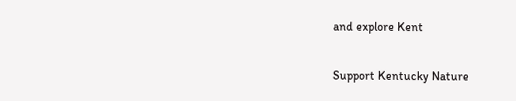and explore Kent

Support Kentucky Nature